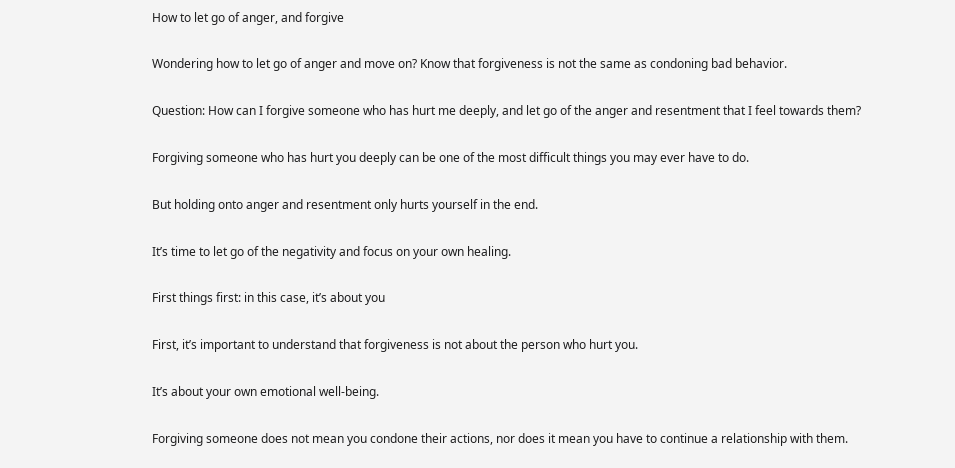How to let go of anger, and forgive

Wondering how to let go of anger and move on? Know that forgiveness is not the same as condoning bad behavior.

Question: How can I forgive someone who has hurt me deeply, and let go of the anger and resentment that I feel towards them?

Forgiving someone who has hurt you deeply can be one of the most difficult things you may ever have to do.

But holding onto anger and resentment only hurts yourself in the end.

It’s time to let go of the negativity and focus on your own healing.

First things first: in this case, it’s about you

First, it’s important to understand that forgiveness is not about the person who hurt you.

It’s about your own emotional well-being.

Forgiving someone does not mean you condone their actions, nor does it mean you have to continue a relationship with them.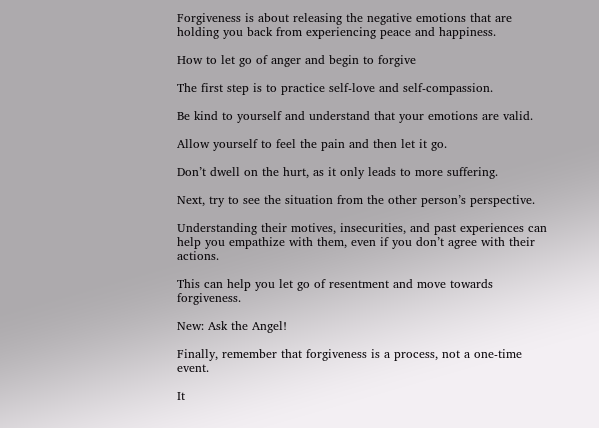Forgiveness is about releasing the negative emotions that are holding you back from experiencing peace and happiness.

How to let go of anger and begin to forgive

The first step is to practice self-love and self-compassion.

Be kind to yourself and understand that your emotions are valid.

Allow yourself to feel the pain and then let it go.

Don’t dwell on the hurt, as it only leads to more suffering.

Next, try to see the situation from the other person’s perspective.

Understanding their motives, insecurities, and past experiences can help you empathize with them, even if you don’t agree with their actions.

This can help you let go of resentment and move towards forgiveness.

New: Ask the Angel!

Finally, remember that forgiveness is a process, not a one-time event.

It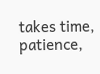takes time, patience,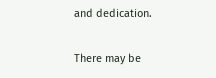and dedication.

There may be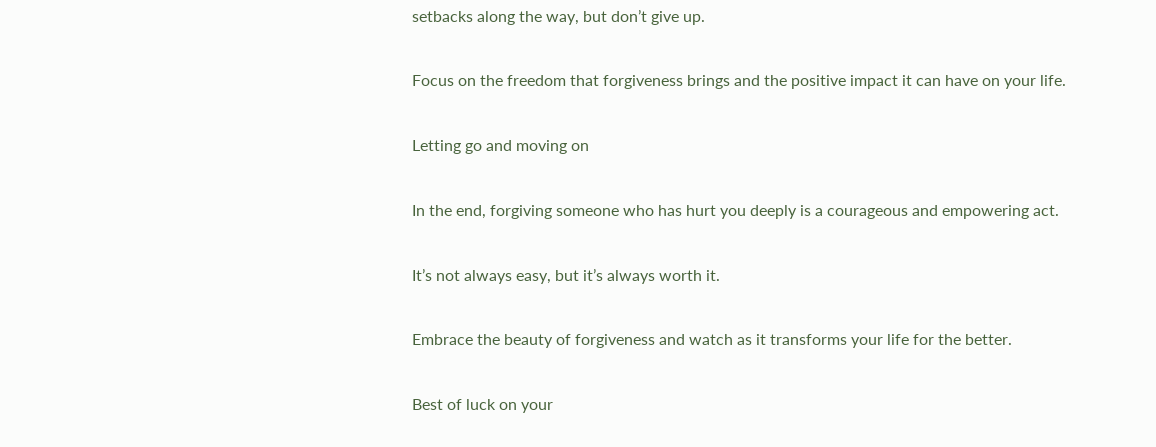setbacks along the way, but don’t give up.

Focus on the freedom that forgiveness brings and the positive impact it can have on your life.

Letting go and moving on

In the end, forgiving someone who has hurt you deeply is a courageous and empowering act.

It’s not always easy, but it’s always worth it.

Embrace the beauty of forgiveness and watch as it transforms your life for the better.

Best of luck on your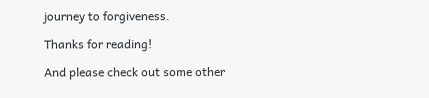journey to forgiveness.

Thanks for reading!

And please check out some other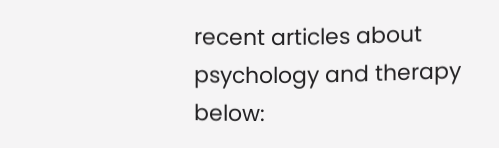recent articles about psychology and therapy below: